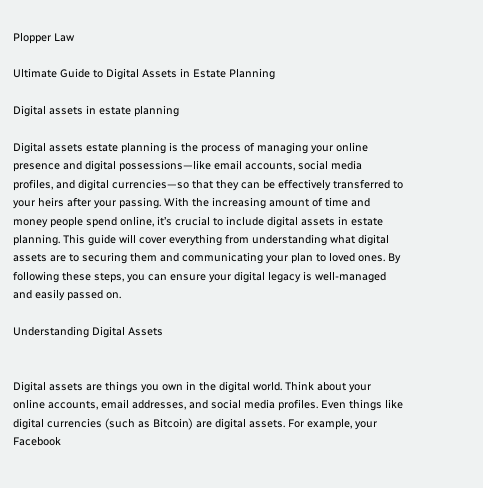Plopper Law

Ultimate Guide to Digital Assets in Estate Planning

Digital assets in estate planning

Digital assets estate planning is the process of managing your online presence and digital possessions—like email accounts, social media profiles, and digital currencies—so that they can be effectively transferred to your heirs after your passing. With the increasing amount of time and money people spend online, it’s crucial to include digital assets in estate planning. This guide will cover everything from understanding what digital assets are to securing them and communicating your plan to loved ones. By following these steps, you can ensure your digital legacy is well-managed and easily passed on.

Understanding Digital Assets


Digital assets are things you own in the digital world. Think about your online accounts, email addresses, and social media profiles. Even things like digital currencies (such as Bitcoin) are digital assets. For example, your Facebook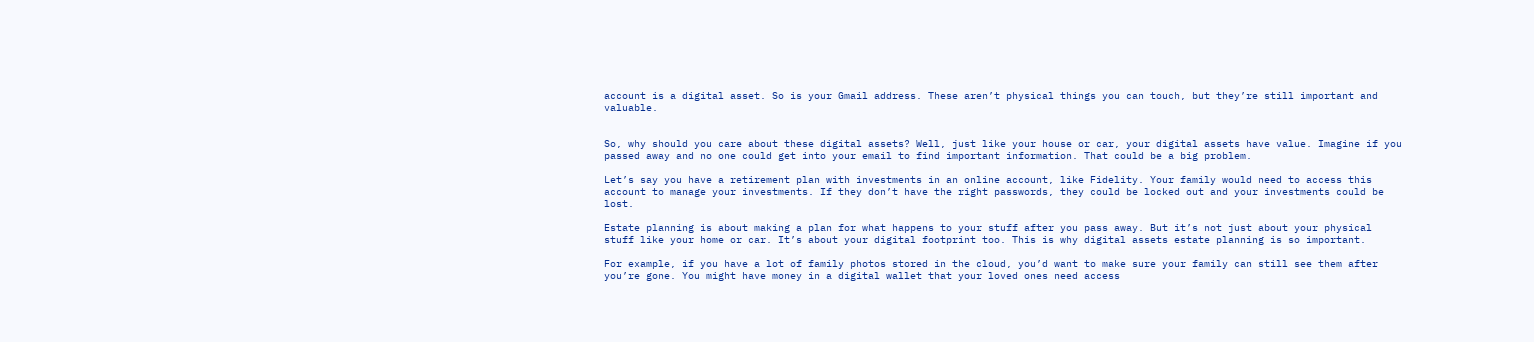account is a digital asset. So is your Gmail address. These aren’t physical things you can touch, but they’re still important and valuable.


So, why should you care about these digital assets? Well, just like your house or car, your digital assets have value. Imagine if you passed away and no one could get into your email to find important information. That could be a big problem.

Let’s say you have a retirement plan with investments in an online account, like Fidelity. Your family would need to access this account to manage your investments. If they don’t have the right passwords, they could be locked out and your investments could be lost.

Estate planning is about making a plan for what happens to your stuff after you pass away. But it’s not just about your physical stuff like your home or car. It’s about your digital footprint too. This is why digital assets estate planning is so important.

For example, if you have a lot of family photos stored in the cloud, you’d want to make sure your family can still see them after you’re gone. You might have money in a digital wallet that your loved ones need access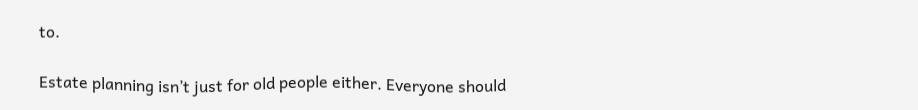to.

Estate planning isn’t just for old people either. Everyone should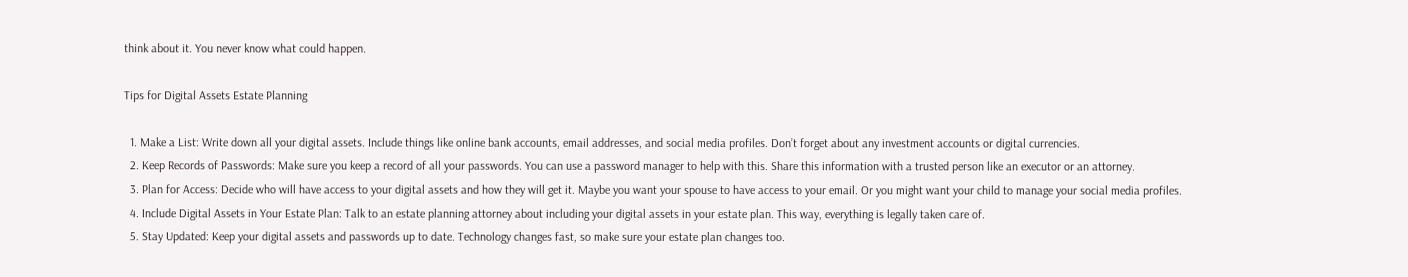think about it. You never know what could happen.

Tips for Digital Assets Estate Planning

  1. Make a List: Write down all your digital assets. Include things like online bank accounts, email addresses, and social media profiles. Don’t forget about any investment accounts or digital currencies.
  2. Keep Records of Passwords: Make sure you keep a record of all your passwords. You can use a password manager to help with this. Share this information with a trusted person like an executor or an attorney.
  3. Plan for Access: Decide who will have access to your digital assets and how they will get it. Maybe you want your spouse to have access to your email. Or you might want your child to manage your social media profiles.
  4. Include Digital Assets in Your Estate Plan: Talk to an estate planning attorney about including your digital assets in your estate plan. This way, everything is legally taken care of.
  5. Stay Updated: Keep your digital assets and passwords up to date. Technology changes fast, so make sure your estate plan changes too.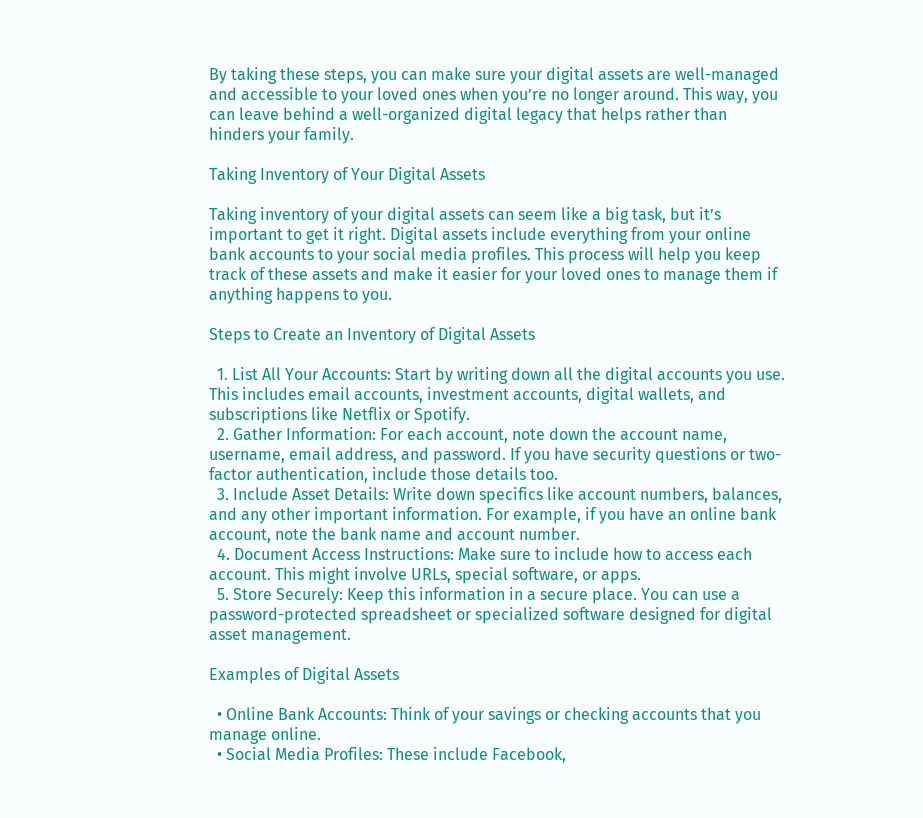By taking these steps, you can make sure your digital assets are well-managed and accessible to your loved ones when you’re no longer around. This way, you can leave behind a well-organized digital legacy that helps rather than hinders your family.

Taking Inventory of Your Digital Assets

Taking inventory of your digital assets can seem like a big task, but it’s important to get it right. Digital assets include everything from your online bank accounts to your social media profiles. This process will help you keep track of these assets and make it easier for your loved ones to manage them if anything happens to you.

Steps to Create an Inventory of Digital Assets

  1. List All Your Accounts: Start by writing down all the digital accounts you use. This includes email accounts, investment accounts, digital wallets, and subscriptions like Netflix or Spotify.
  2. Gather Information: For each account, note down the account name, username, email address, and password. If you have security questions or two-factor authentication, include those details too.
  3. Include Asset Details: Write down specifics like account numbers, balances, and any other important information. For example, if you have an online bank account, note the bank name and account number.
  4. Document Access Instructions: Make sure to include how to access each account. This might involve URLs, special software, or apps.
  5. Store Securely: Keep this information in a secure place. You can use a password-protected spreadsheet or specialized software designed for digital asset management.

Examples of Digital Assets

  • Online Bank Accounts: Think of your savings or checking accounts that you manage online.
  • Social Media Profiles: These include Facebook,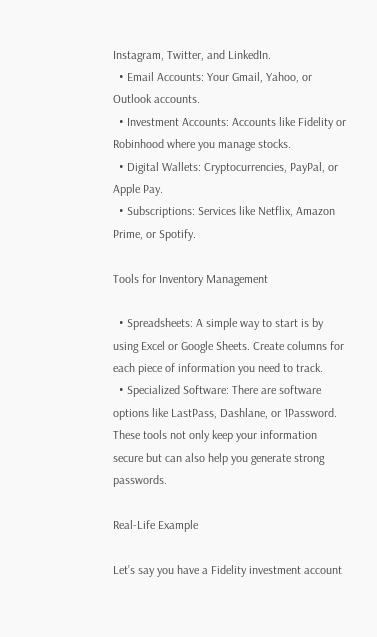Instagram, Twitter, and LinkedIn.
  • Email Accounts: Your Gmail, Yahoo, or Outlook accounts.
  • Investment Accounts: Accounts like Fidelity or Robinhood where you manage stocks.
  • Digital Wallets: Cryptocurrencies, PayPal, or Apple Pay.
  • Subscriptions: Services like Netflix, Amazon Prime, or Spotify.

Tools for Inventory Management

  • Spreadsheets: A simple way to start is by using Excel or Google Sheets. Create columns for each piece of information you need to track.
  • Specialized Software: There are software options like LastPass, Dashlane, or 1Password. These tools not only keep your information secure but can also help you generate strong passwords.

Real-Life Example

Let’s say you have a Fidelity investment account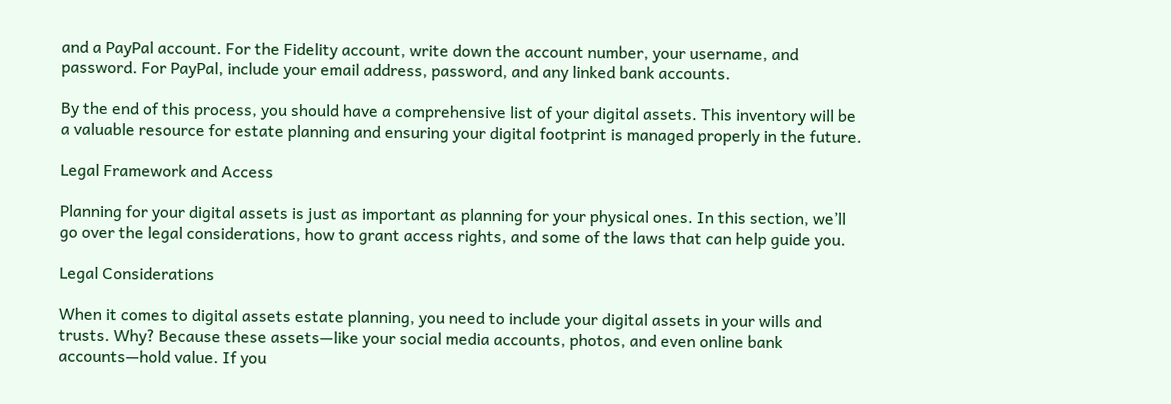and a PayPal account. For the Fidelity account, write down the account number, your username, and password. For PayPal, include your email address, password, and any linked bank accounts.

By the end of this process, you should have a comprehensive list of your digital assets. This inventory will be a valuable resource for estate planning and ensuring your digital footprint is managed properly in the future.

Legal Framework and Access

Planning for your digital assets is just as important as planning for your physical ones. In this section, we’ll go over the legal considerations, how to grant access rights, and some of the laws that can help guide you.

Legal Considerations

When it comes to digital assets estate planning, you need to include your digital assets in your wills and trusts. Why? Because these assets—like your social media accounts, photos, and even online bank accounts—hold value. If you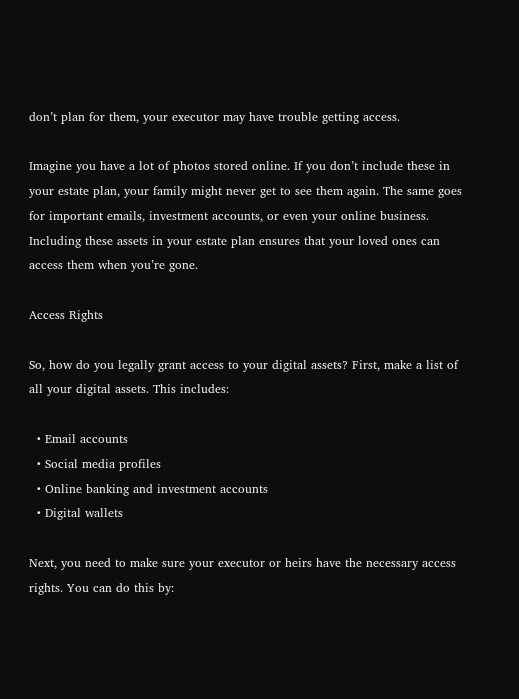don’t plan for them, your executor may have trouble getting access.

Imagine you have a lot of photos stored online. If you don’t include these in your estate plan, your family might never get to see them again. The same goes for important emails, investment accounts, or even your online business. Including these assets in your estate plan ensures that your loved ones can access them when you’re gone.

Access Rights

So, how do you legally grant access to your digital assets? First, make a list of all your digital assets. This includes:

  • Email accounts
  • Social media profiles
  • Online banking and investment accounts
  • Digital wallets

Next, you need to make sure your executor or heirs have the necessary access rights. You can do this by: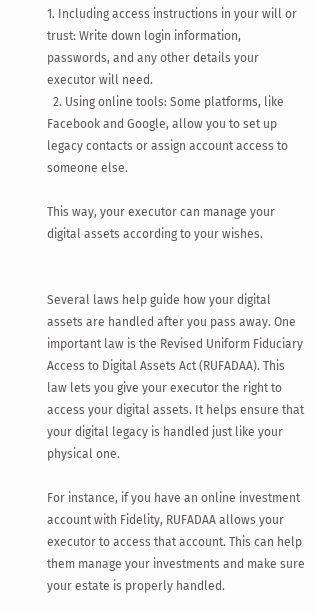1. Including access instructions in your will or trust: Write down login information, passwords, and any other details your executor will need.
  2. Using online tools: Some platforms, like Facebook and Google, allow you to set up legacy contacts or assign account access to someone else.

This way, your executor can manage your digital assets according to your wishes.


Several laws help guide how your digital assets are handled after you pass away. One important law is the Revised Uniform Fiduciary Access to Digital Assets Act (RUFADAA). This law lets you give your executor the right to access your digital assets. It helps ensure that your digital legacy is handled just like your physical one.

For instance, if you have an online investment account with Fidelity, RUFADAA allows your executor to access that account. This can help them manage your investments and make sure your estate is properly handled.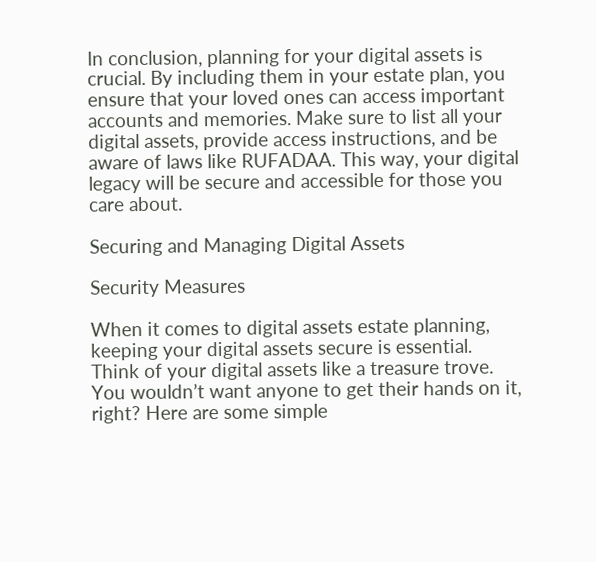In conclusion, planning for your digital assets is crucial. By including them in your estate plan, you ensure that your loved ones can access important accounts and memories. Make sure to list all your digital assets, provide access instructions, and be aware of laws like RUFADAA. This way, your digital legacy will be secure and accessible for those you care about.

Securing and Managing Digital Assets

Security Measures

When it comes to digital assets estate planning, keeping your digital assets secure is essential. Think of your digital assets like a treasure trove. You wouldn’t want anyone to get their hands on it, right? Here are some simple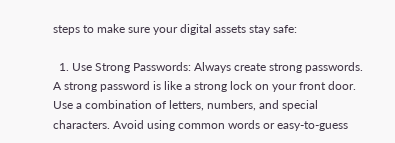steps to make sure your digital assets stay safe:

  1. Use Strong Passwords: Always create strong passwords. A strong password is like a strong lock on your front door. Use a combination of letters, numbers, and special characters. Avoid using common words or easy-to-guess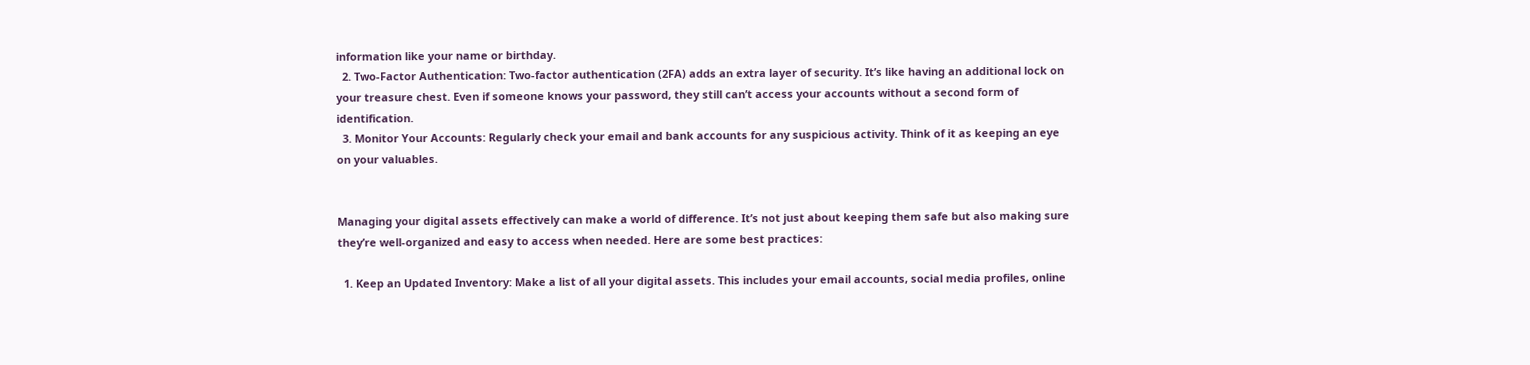information like your name or birthday.
  2. Two-Factor Authentication: Two-factor authentication (2FA) adds an extra layer of security. It’s like having an additional lock on your treasure chest. Even if someone knows your password, they still can’t access your accounts without a second form of identification.
  3. Monitor Your Accounts: Regularly check your email and bank accounts for any suspicious activity. Think of it as keeping an eye on your valuables.


Managing your digital assets effectively can make a world of difference. It’s not just about keeping them safe but also making sure they’re well-organized and easy to access when needed. Here are some best practices:

  1. Keep an Updated Inventory: Make a list of all your digital assets. This includes your email accounts, social media profiles, online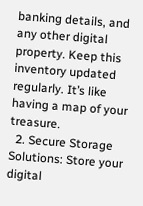banking details, and any other digital property. Keep this inventory updated regularly. It’s like having a map of your treasure.
  2. Secure Storage Solutions: Store your digital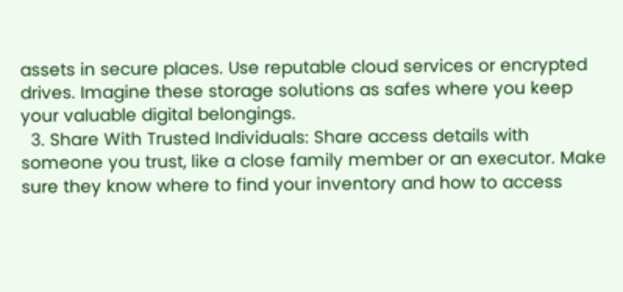assets in secure places. Use reputable cloud services or encrypted drives. Imagine these storage solutions as safes where you keep your valuable digital belongings.
  3. Share With Trusted Individuals: Share access details with someone you trust, like a close family member or an executor. Make sure they know where to find your inventory and how to access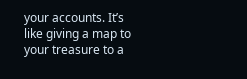your accounts. It’s like giving a map to your treasure to a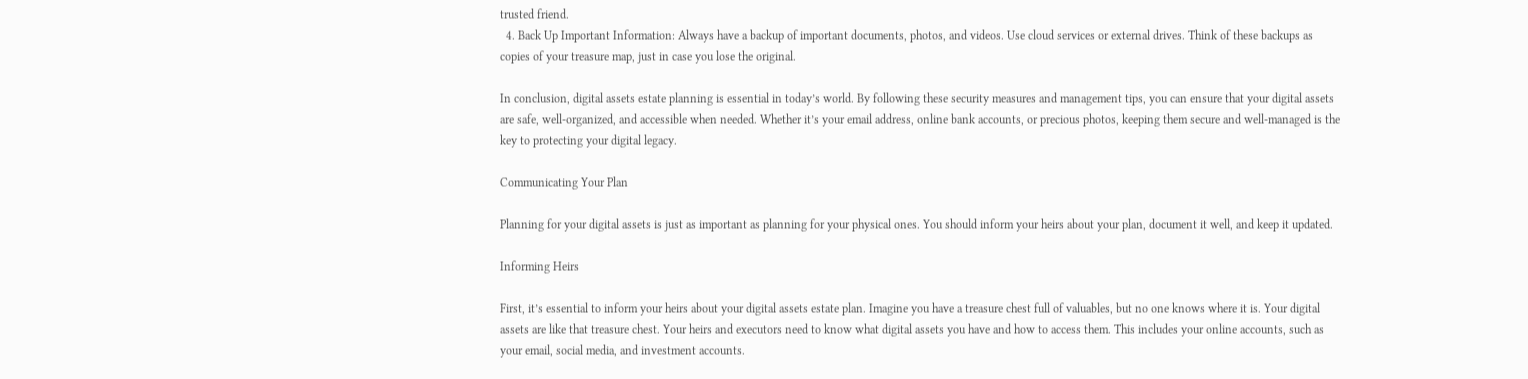trusted friend.
  4. Back Up Important Information: Always have a backup of important documents, photos, and videos. Use cloud services or external drives. Think of these backups as copies of your treasure map, just in case you lose the original.

In conclusion, digital assets estate planning is essential in today’s world. By following these security measures and management tips, you can ensure that your digital assets are safe, well-organized, and accessible when needed. Whether it’s your email address, online bank accounts, or precious photos, keeping them secure and well-managed is the key to protecting your digital legacy.

Communicating Your Plan

Planning for your digital assets is just as important as planning for your physical ones. You should inform your heirs about your plan, document it well, and keep it updated.

Informing Heirs

First, it’s essential to inform your heirs about your digital assets estate plan. Imagine you have a treasure chest full of valuables, but no one knows where it is. Your digital assets are like that treasure chest. Your heirs and executors need to know what digital assets you have and how to access them. This includes your online accounts, such as your email, social media, and investment accounts.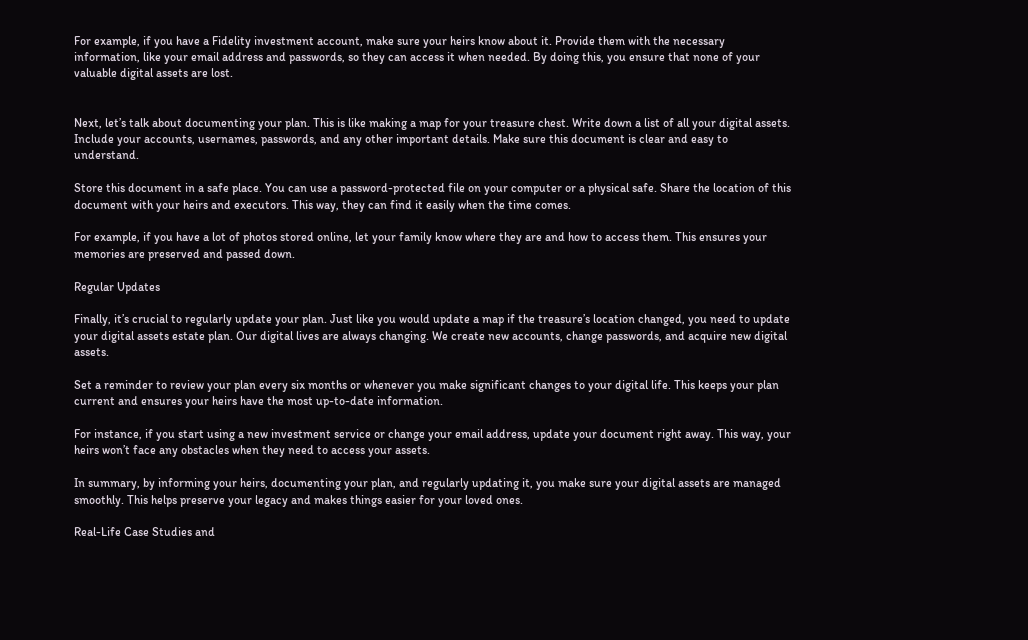For example, if you have a Fidelity investment account, make sure your heirs know about it. Provide them with the necessary information, like your email address and passwords, so they can access it when needed. By doing this, you ensure that none of your valuable digital assets are lost.


Next, let’s talk about documenting your plan. This is like making a map for your treasure chest. Write down a list of all your digital assets. Include your accounts, usernames, passwords, and any other important details. Make sure this document is clear and easy to understand.

Store this document in a safe place. You can use a password-protected file on your computer or a physical safe. Share the location of this document with your heirs and executors. This way, they can find it easily when the time comes.

For example, if you have a lot of photos stored online, let your family know where they are and how to access them. This ensures your memories are preserved and passed down.

Regular Updates

Finally, it’s crucial to regularly update your plan. Just like you would update a map if the treasure’s location changed, you need to update your digital assets estate plan. Our digital lives are always changing. We create new accounts, change passwords, and acquire new digital assets.

Set a reminder to review your plan every six months or whenever you make significant changes to your digital life. This keeps your plan current and ensures your heirs have the most up-to-date information.

For instance, if you start using a new investment service or change your email address, update your document right away. This way, your heirs won’t face any obstacles when they need to access your assets.

In summary, by informing your heirs, documenting your plan, and regularly updating it, you make sure your digital assets are managed smoothly. This helps preserve your legacy and makes things easier for your loved ones.

Real-Life Case Studies and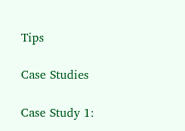Tips

Case Studies

Case Study 1: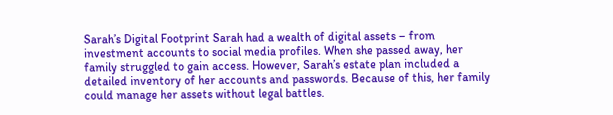Sarah’s Digital Footprint Sarah had a wealth of digital assets – from investment accounts to social media profiles. When she passed away, her family struggled to gain access. However, Sarah’s estate plan included a detailed inventory of her accounts and passwords. Because of this, her family could manage her assets without legal battles.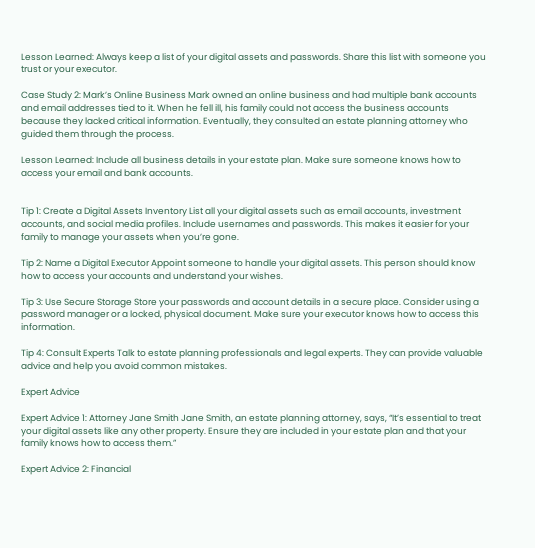Lesson Learned: Always keep a list of your digital assets and passwords. Share this list with someone you trust or your executor.

Case Study 2: Mark’s Online Business Mark owned an online business and had multiple bank accounts and email addresses tied to it. When he fell ill, his family could not access the business accounts because they lacked critical information. Eventually, they consulted an estate planning attorney who guided them through the process.

Lesson Learned: Include all business details in your estate plan. Make sure someone knows how to access your email and bank accounts.


Tip 1: Create a Digital Assets Inventory List all your digital assets such as email accounts, investment accounts, and social media profiles. Include usernames and passwords. This makes it easier for your family to manage your assets when you’re gone.

Tip 2: Name a Digital Executor Appoint someone to handle your digital assets. This person should know how to access your accounts and understand your wishes.

Tip 3: Use Secure Storage Store your passwords and account details in a secure place. Consider using a password manager or a locked, physical document. Make sure your executor knows how to access this information.

Tip 4: Consult Experts Talk to estate planning professionals and legal experts. They can provide valuable advice and help you avoid common mistakes.

Expert Advice

Expert Advice 1: Attorney Jane Smith Jane Smith, an estate planning attorney, says, “It’s essential to treat your digital assets like any other property. Ensure they are included in your estate plan and that your family knows how to access them.”

Expert Advice 2: Financial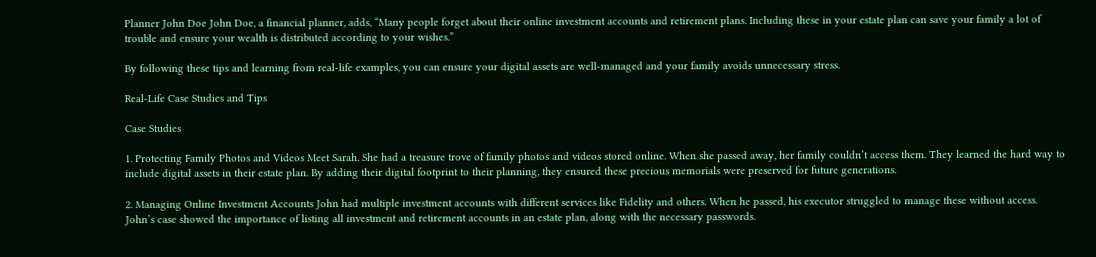Planner John Doe John Doe, a financial planner, adds, “Many people forget about their online investment accounts and retirement plans. Including these in your estate plan can save your family a lot of trouble and ensure your wealth is distributed according to your wishes.”

By following these tips and learning from real-life examples, you can ensure your digital assets are well-managed and your family avoids unnecessary stress.

Real-Life Case Studies and Tips

Case Studies

1. Protecting Family Photos and Videos Meet Sarah. She had a treasure trove of family photos and videos stored online. When she passed away, her family couldn’t access them. They learned the hard way to include digital assets in their estate plan. By adding their digital footprint to their planning, they ensured these precious memorials were preserved for future generations.

2. Managing Online Investment Accounts John had multiple investment accounts with different services like Fidelity and others. When he passed, his executor struggled to manage these without access. John’s case showed the importance of listing all investment and retirement accounts in an estate plan, along with the necessary passwords.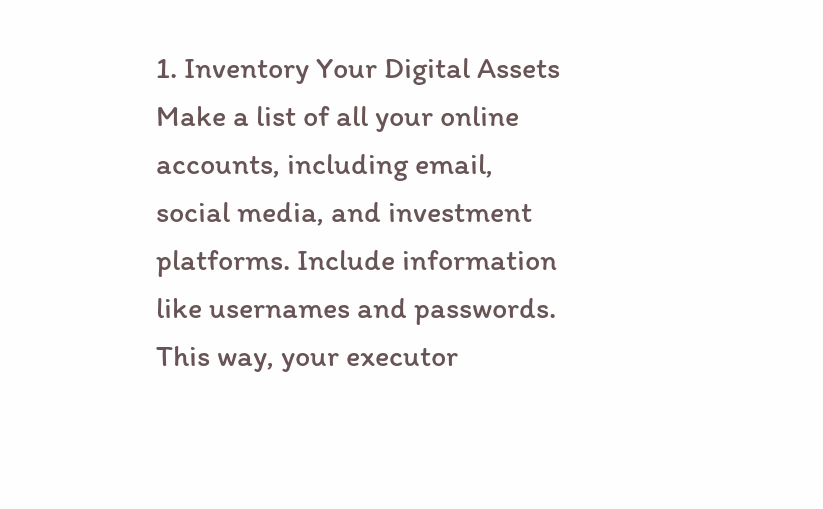1. Inventory Your Digital Assets Make a list of all your online accounts, including email, social media, and investment platforms. Include information like usernames and passwords. This way, your executor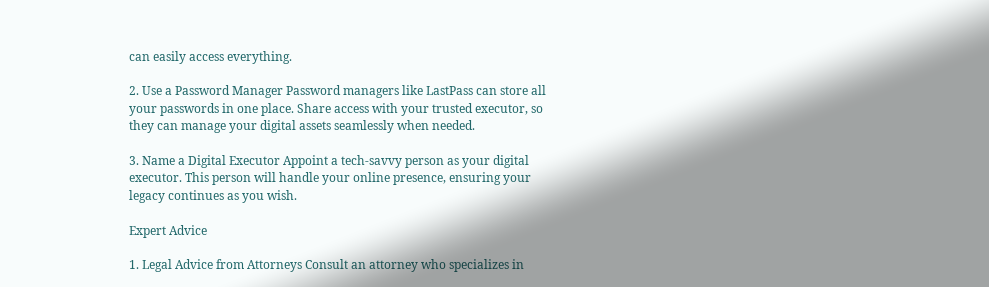can easily access everything.

2. Use a Password Manager Password managers like LastPass can store all your passwords in one place. Share access with your trusted executor, so they can manage your digital assets seamlessly when needed.

3. Name a Digital Executor Appoint a tech-savvy person as your digital executor. This person will handle your online presence, ensuring your legacy continues as you wish.

Expert Advice

1. Legal Advice from Attorneys Consult an attorney who specializes in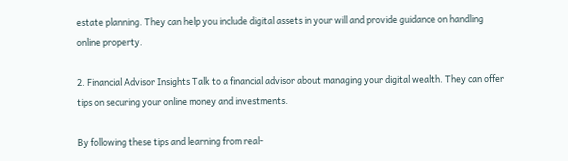estate planning. They can help you include digital assets in your will and provide guidance on handling online property.

2. Financial Advisor Insights Talk to a financial advisor about managing your digital wealth. They can offer tips on securing your online money and investments.

By following these tips and learning from real-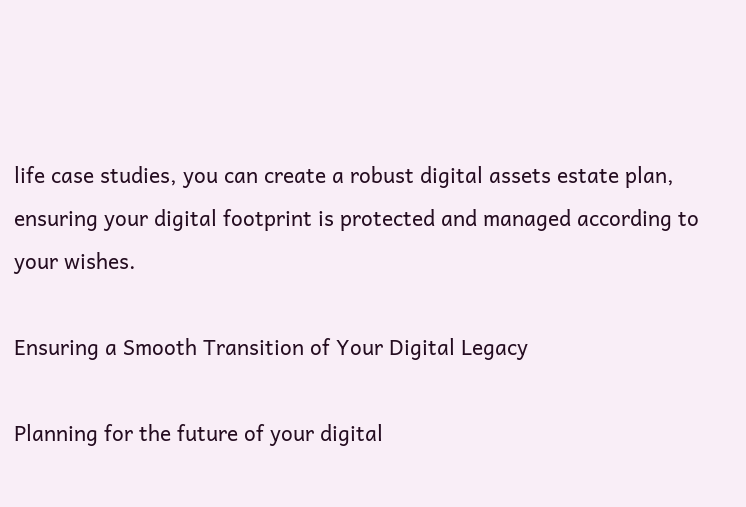life case studies, you can create a robust digital assets estate plan, ensuring your digital footprint is protected and managed according to your wishes.

Ensuring a Smooth Transition of Your Digital Legacy

Planning for the future of your digital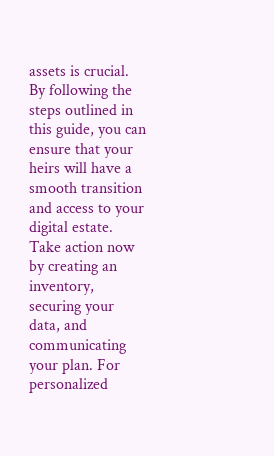assets is crucial. By following the steps outlined in this guide, you can ensure that your heirs will have a smooth transition and access to your digital estate. Take action now by creating an inventory, securing your data, and communicating your plan. For personalized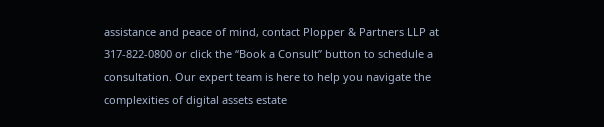assistance and peace of mind, contact Plopper & Partners LLP at 317-822-0800 or click the “Book a Consult” button to schedule a consultation. Our expert team is here to help you navigate the complexities of digital assets estate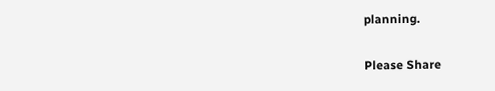planning.

Please Share